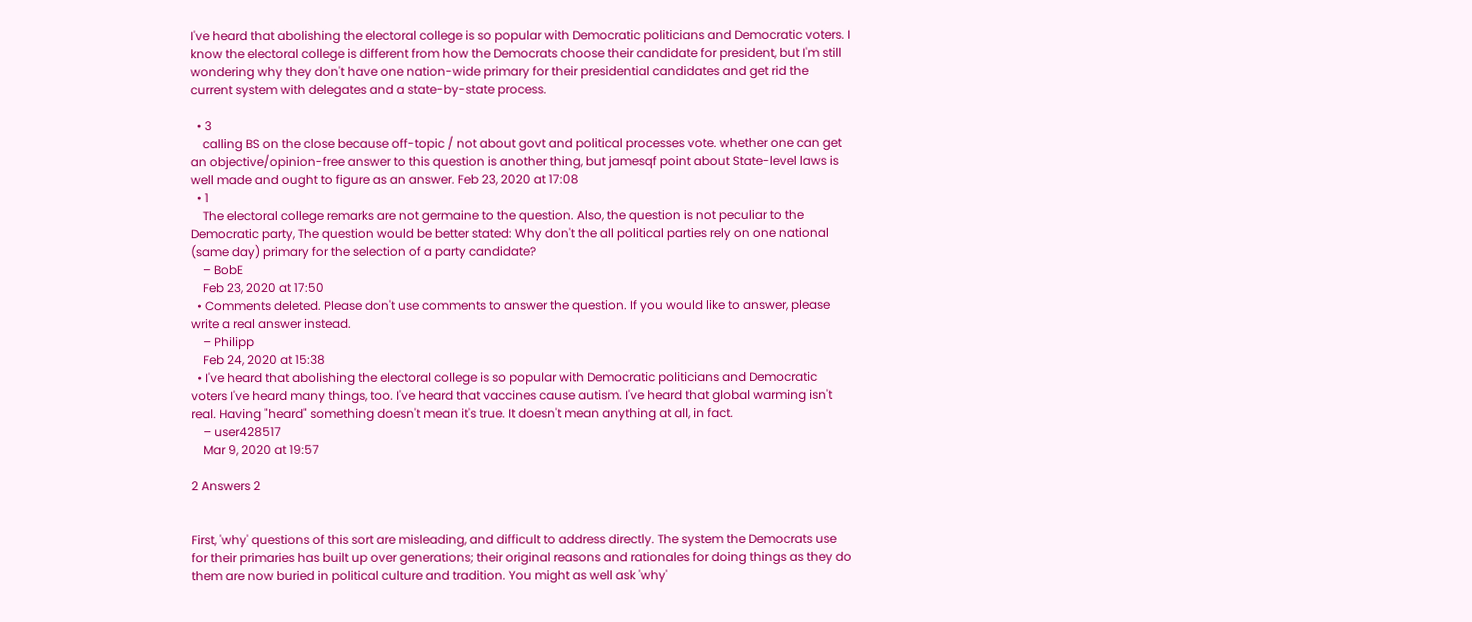I've heard that abolishing the electoral college is so popular with Democratic politicians and Democratic voters. I know the electoral college is different from how the Democrats choose their candidate for president, but I'm still wondering why they don't have one nation-wide primary for their presidential candidates and get rid the current system with delegates and a state-by-state process.

  • 3
    calling BS on the close because off-topic / not about govt and political processes vote. whether one can get an objective/opinion-free answer to this question is another thing, but jamesqf point about State-level laws is well made and ought to figure as an answer. Feb 23, 2020 at 17:08
  • 1
    The electoral college remarks are not germaine to the question. Also, the question is not peculiar to the Democratic party, The question would be better stated: Why don't the all political parties rely on one national (same day) primary for the selection of a party candidate?
    – BobE
    Feb 23, 2020 at 17:50
  • Comments deleted. Please don't use comments to answer the question. If you would like to answer, please write a real answer instead.
    – Philipp
    Feb 24, 2020 at 15:38
  • I've heard that abolishing the electoral college is so popular with Democratic politicians and Democratic voters I've heard many things, too. I've heard that vaccines cause autism. I've heard that global warming isn't real. Having "heard" something doesn't mean it's true. It doesn't mean anything at all, in fact.
    – user428517
    Mar 9, 2020 at 19:57

2 Answers 2


First, 'why' questions of this sort are misleading, and difficult to address directly. The system the Democrats use for their primaries has built up over generations; their original reasons and rationales for doing things as they do them are now buried in political culture and tradition. You might as well ask 'why'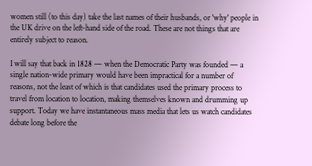women still (to this day) take the last names of their husbands, or 'why' people in the UK drive on the left-hand side of the road. These are not things that are entirely subject to reason.

I will say that back in 1828 — when the Democratic Party was founded — a single nation-wide primary would have been impractical for a number of reasons, not the least of which is that candidates used the primary process to travel from location to location, making themselves known and drumming up support. Today we have instantaneous mass media that lets us watch candidates debate long before the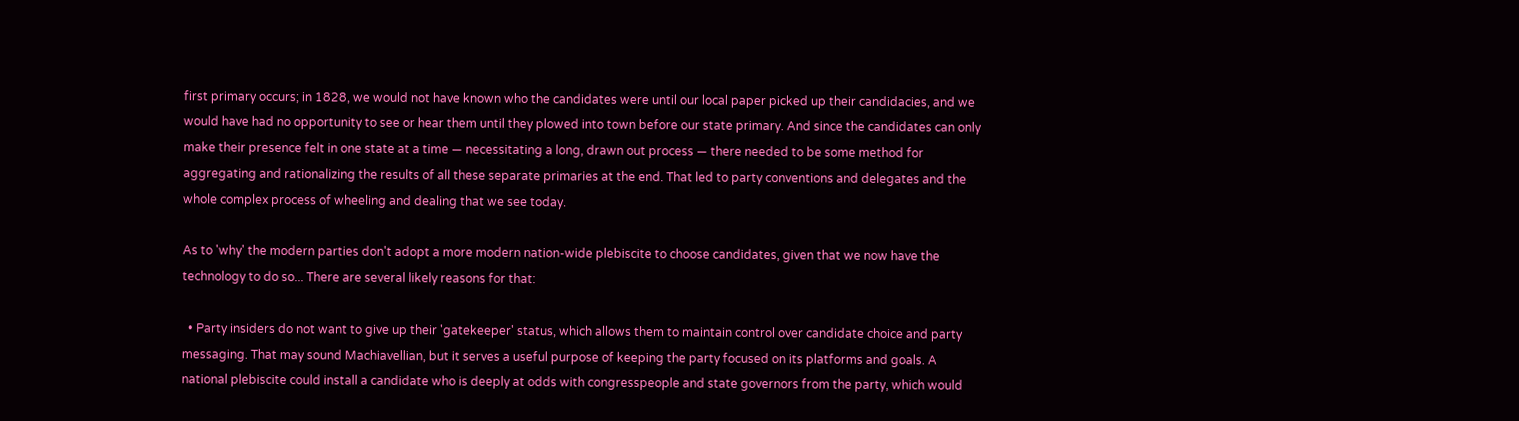first primary occurs; in 1828, we would not have known who the candidates were until our local paper picked up their candidacies, and we would have had no opportunity to see or hear them until they plowed into town before our state primary. And since the candidates can only make their presence felt in one state at a time — necessitating a long, drawn out process — there needed to be some method for aggregating and rationalizing the results of all these separate primaries at the end. That led to party conventions and delegates and the whole complex process of wheeling and dealing that we see today.

As to 'why' the modern parties don't adopt a more modern nation-wide plebiscite to choose candidates, given that we now have the technology to do so... There are several likely reasons for that:

  • Party insiders do not want to give up their 'gatekeeper' status, which allows them to maintain control over candidate choice and party messaging. That may sound Machiavellian, but it serves a useful purpose of keeping the party focused on its platforms and goals. A national plebiscite could install a candidate who is deeply at odds with congresspeople and state governors from the party, which would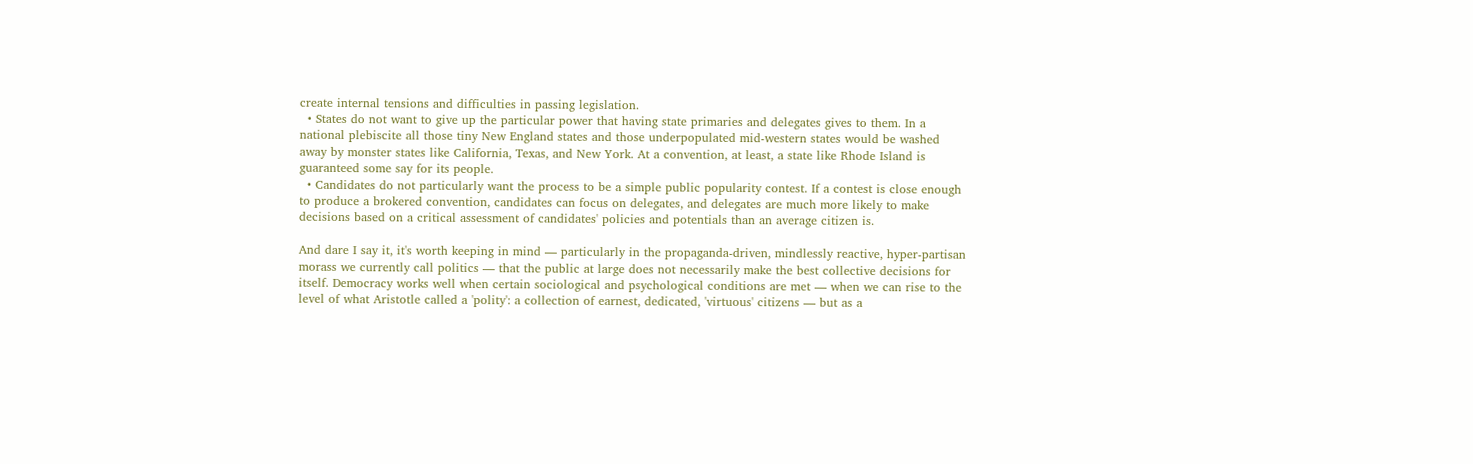create internal tensions and difficulties in passing legislation.
  • States do not want to give up the particular power that having state primaries and delegates gives to them. In a national plebiscite all those tiny New England states and those underpopulated mid-western states would be washed away by monster states like California, Texas, and New York. At a convention, at least, a state like Rhode Island is guaranteed some say for its people.
  • Candidates do not particularly want the process to be a simple public popularity contest. If a contest is close enough to produce a brokered convention, candidates can focus on delegates, and delegates are much more likely to make decisions based on a critical assessment of candidates' policies and potentials than an average citizen is.

And dare I say it, it's worth keeping in mind — particularly in the propaganda-driven, mindlessly reactive, hyper-partisan morass we currently call politics — that the public at large does not necessarily make the best collective decisions for itself. Democracy works well when certain sociological and psychological conditions are met — when we can rise to the level of what Aristotle called a 'polity': a collection of earnest, dedicated, 'virtuous' citizens — but as a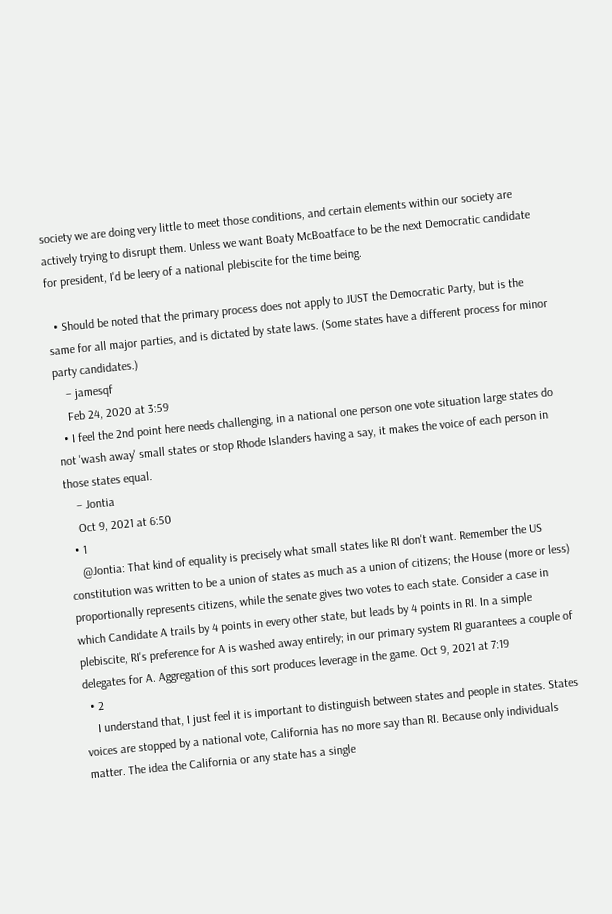society we are doing very little to meet those conditions, and certain elements within our society are actively trying to disrupt them. Unless we want Boaty McBoatface to be the next Democratic candidate for president, I'd be leery of a national plebiscite for the time being.

  • Should be noted that the primary process does not apply to JUST the Democratic Party, but is the same for all major parties, and is dictated by state laws. (Some states have a different process for minor party candidates.)
    – jamesqf
    Feb 24, 2020 at 3:59
  • I feel the 2nd point here needs challenging, in a national one person one vote situation large states do not 'wash away' small states or stop Rhode Islanders having a say, it makes the voice of each person in those states equal.
    – Jontia
    Oct 9, 2021 at 6:50
  • 1
    @Jontia: That kind of equality is precisely what small states like RI don't want. Remember the US constitution was written to be a union of states as much as a union of citizens; the House (more or less) proportionally represents citizens, while the senate gives two votes to each state. Consider a case in which Candidate A trails by 4 points in every other state, but leads by 4 points in RI. In a simple plebiscite, RI's preference for A is washed away entirely; in our primary system RI guarantees a couple of delegates for A. Aggregation of this sort produces leverage in the game. Oct 9, 2021 at 7:19
  • 2
    I understand that, I just feel it is important to distinguish between states and people in states. States voices are stopped by a national vote, California has no more say than RI. Because only individuals matter. The idea the California or any state has a single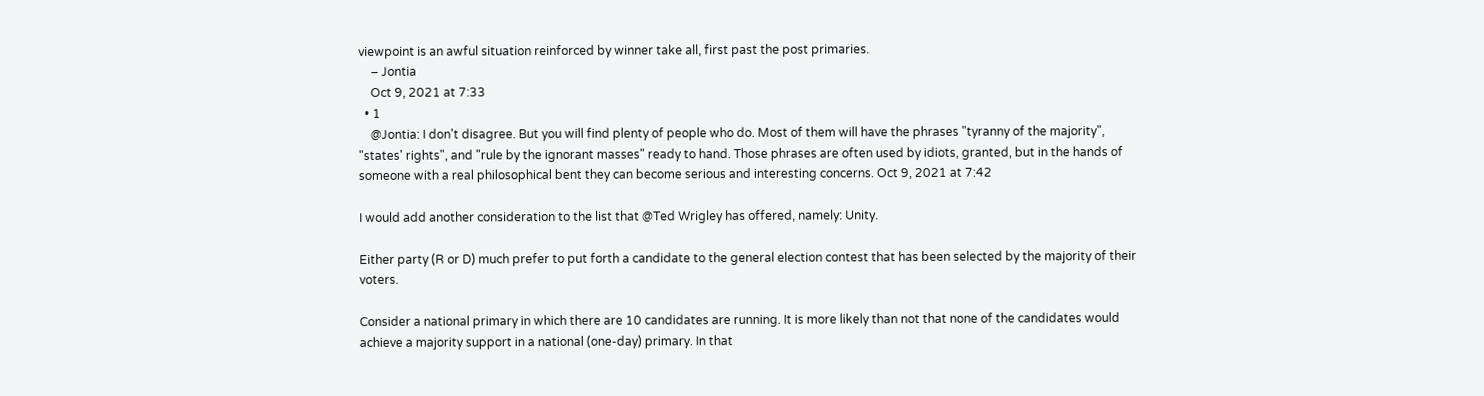viewpoint is an awful situation reinforced by winner take all, first past the post primaries.
    – Jontia
    Oct 9, 2021 at 7:33
  • 1
    @Jontia: I don't disagree. But you will find plenty of people who do. Most of them will have the phrases "tyranny of the majority", "states' rights", and "rule by the ignorant masses" ready to hand. Those phrases are often used by idiots, granted, but in the hands of someone with a real philosophical bent they can become serious and interesting concerns. Oct 9, 2021 at 7:42

I would add another consideration to the list that @Ted Wrigley has offered, namely: Unity.

Either party (R or D) much prefer to put forth a candidate to the general election contest that has been selected by the majority of their voters.

Consider a national primary in which there are 10 candidates are running. It is more likely than not that none of the candidates would achieve a majority support in a national (one-day) primary. In that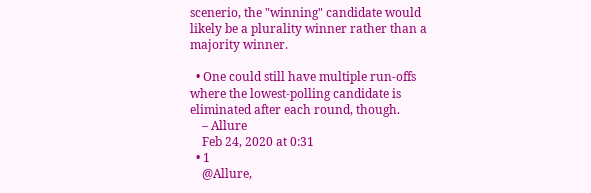scenerio, the "winning" candidate would likely be a plurality winner rather than a majority winner.

  • One could still have multiple run-offs where the lowest-polling candidate is eliminated after each round, though.
    – Allure
    Feb 24, 2020 at 0:31
  • 1
    @Allure,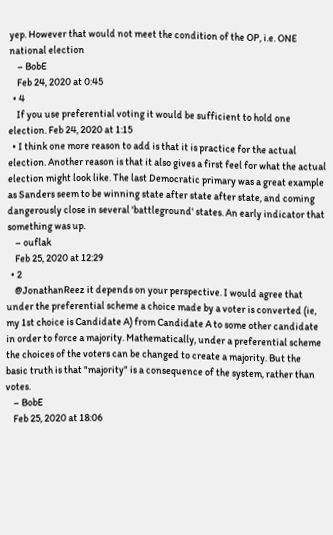yep. However that would not meet the condition of the OP, i.e. ONE national election
    – BobE
    Feb 24, 2020 at 0:45
  • 4
    If you use preferential voting it would be sufficient to hold one election. Feb 24, 2020 at 1:15
  • I think one more reason to add is that it is practice for the actual election. Another reason is that it also gives a first feel for what the actual election might look like. The last Democratic primary was a great example as Sanders seem to be winning state after state after state, and coming dangerously close in several 'battleground' states. An early indicator that something was up.
    – ouflak
    Feb 25, 2020 at 12:29
  • 2
    @JonathanReez it depends on your perspective. I would agree that under the preferential scheme a choice made by a voter is converted (ie, my 1st choice is Candidate A) from Candidate A to some other candidate in order to force a majority. Mathematically, under a preferential scheme the choices of the voters can be changed to create a majority. But the basic truth is that "majority" is a consequence of the system, rather than votes.
    – BobE
    Feb 25, 2020 at 18:06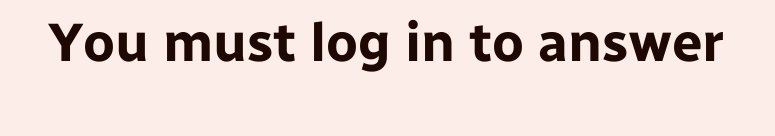You must log in to answer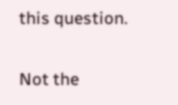this question.

Not the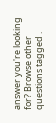answer you're looking for? Browse other questions tagged .